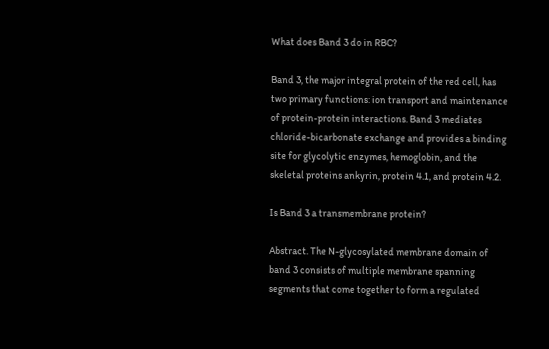What does Band 3 do in RBC?

Band 3, the major integral protein of the red cell, has two primary functions: ion transport and maintenance of protein-protein interactions. Band 3 mediates chloride-bicarbonate exchange and provides a binding site for glycolytic enzymes, hemoglobin, and the skeletal proteins ankyrin, protein 4.1, and protein 4.2.

Is Band 3 a transmembrane protein?

Abstract. The N-glycosylated membrane domain of band 3 consists of multiple membrane spanning segments that come together to form a regulated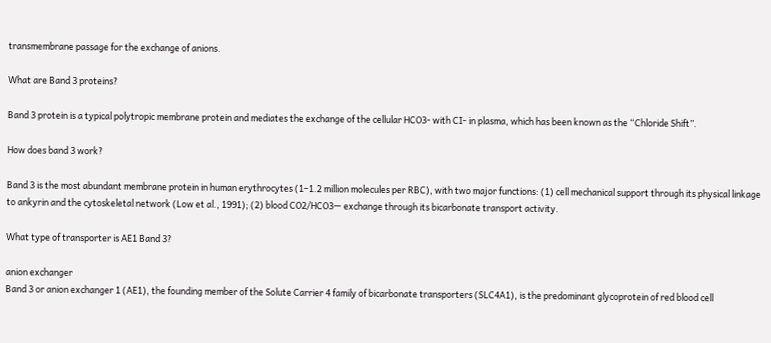transmembrane passage for the exchange of anions.

What are Band 3 proteins?

Band 3 protein is a typical polytropic membrane protein and mediates the exchange of the cellular HCO3- with CI- in plasma, which has been known as the “Chloride Shift”.

How does band 3 work?

Band 3 is the most abundant membrane protein in human erythrocytes (1–1.2 million molecules per RBC), with two major functions: (1) cell mechanical support through its physical linkage to ankyrin and the cytoskeletal network (Low et al., 1991); (2) blood CO2/HCO3— exchange through its bicarbonate transport activity.

What type of transporter is AE1 Band 3?

anion exchanger
Band 3 or anion exchanger 1 (AE1), the founding member of the Solute Carrier 4 family of bicarbonate transporters (SLC4A1), is the predominant glycoprotein of red blood cell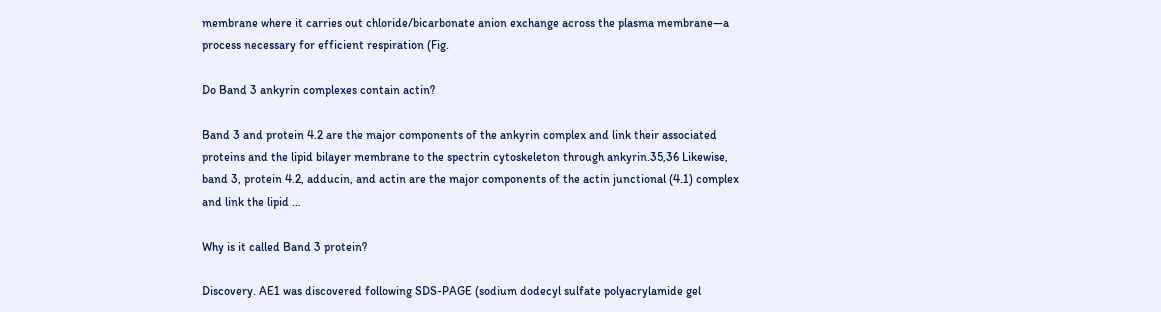membrane where it carries out chloride/bicarbonate anion exchange across the plasma membrane—a process necessary for efficient respiration (Fig.

Do Band 3 ankyrin complexes contain actin?

Band 3 and protein 4.2 are the major components of the ankyrin complex and link their associated proteins and the lipid bilayer membrane to the spectrin cytoskeleton through ankyrin.35,36 Likewise, band 3, protein 4.2, adducin, and actin are the major components of the actin junctional (4.1) complex and link the lipid …

Why is it called Band 3 protein?

Discovery. AE1 was discovered following SDS-PAGE (sodium dodecyl sulfate polyacrylamide gel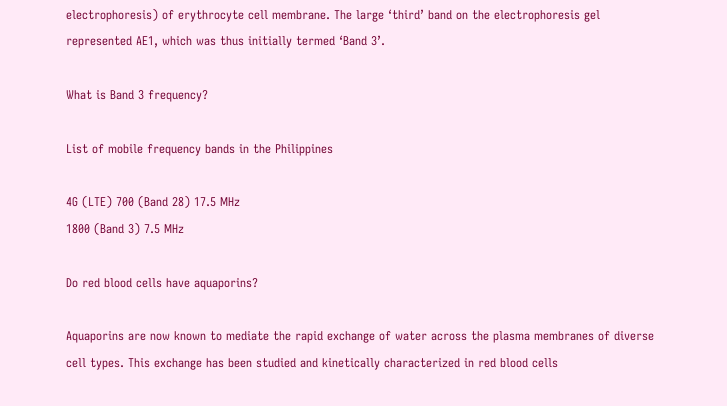electrophoresis) of erythrocyte cell membrane. The large ‘third’ band on the electrophoresis gel represented AE1, which was thus initially termed ‘Band 3’.

What is Band 3 frequency?

List of mobile frequency bands in the Philippines

4G (LTE) 700 (Band 28) 17.5 MHz
1800 (Band 3) 7.5 MHz

Do red blood cells have aquaporins?

Aquaporins are now known to mediate the rapid exchange of water across the plasma membranes of diverse cell types. This exchange has been studied and kinetically characterized in red blood cells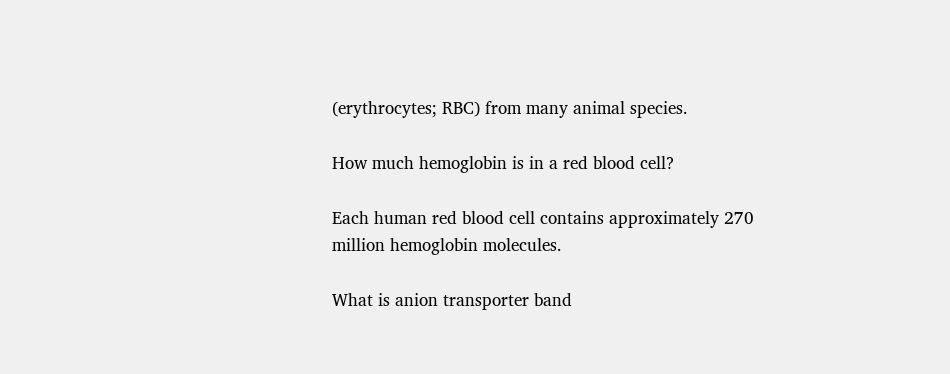(erythrocytes; RBC) from many animal species.

How much hemoglobin is in a red blood cell?

Each human red blood cell contains approximately 270 million hemoglobin molecules.

What is anion transporter band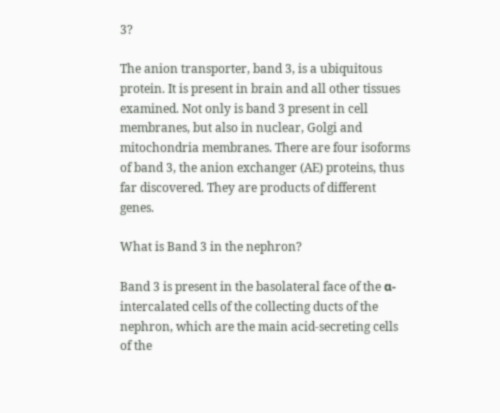3?

The anion transporter, band 3, is a ubiquitous protein. It is present in brain and all other tissues examined. Not only is band 3 present in cell membranes, but also in nuclear, Golgi and mitochondria membranes. There are four isoforms of band 3, the anion exchanger (AE) proteins, thus far discovered. They are products of different genes.

What is Band 3 in the nephron?

Band 3 is present in the basolateral face of the α-intercalated cells of the collecting ducts of the nephron, which are the main acid-secreting cells of the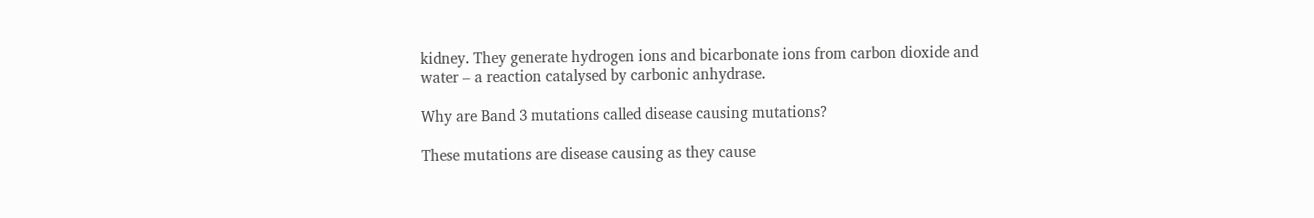kidney. They generate hydrogen ions and bicarbonate ions from carbon dioxide and water – a reaction catalysed by carbonic anhydrase.

Why are Band 3 mutations called disease causing mutations?

These mutations are disease causing as they cause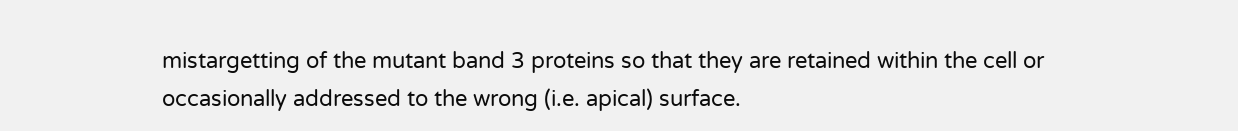mistargetting of the mutant band 3 proteins so that they are retained within the cell or occasionally addressed to the wrong (i.e. apical) surface.